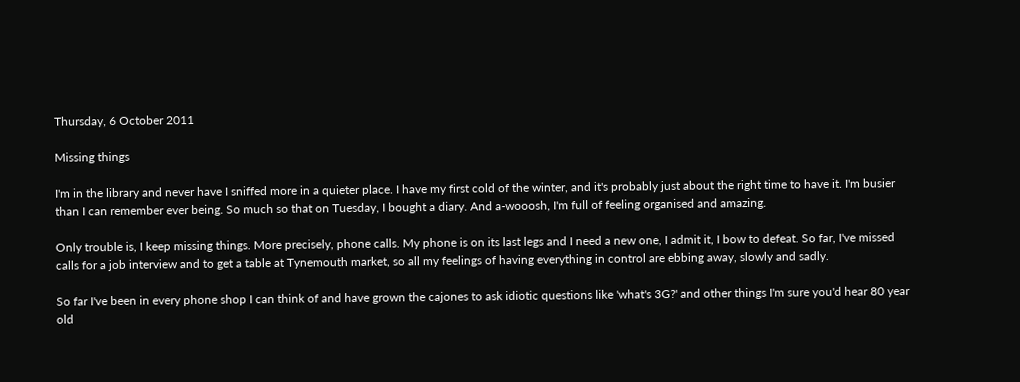Thursday, 6 October 2011

Missing things

I'm in the library and never have I sniffed more in a quieter place. I have my first cold of the winter, and it's probably just about the right time to have it. I'm busier than I can remember ever being. So much so that on Tuesday, I bought a diary. And a-wooosh, I'm full of feeling organised and amazing.

Only trouble is, I keep missing things. More precisely, phone calls. My phone is on its last legs and I need a new one, I admit it, I bow to defeat. So far, I've missed calls for a job interview and to get a table at Tynemouth market, so all my feelings of having everything in control are ebbing away, slowly and sadly.

So far I've been in every phone shop I can think of and have grown the cajones to ask idiotic questions like 'what's 3G?' and other things I'm sure you'd hear 80 year old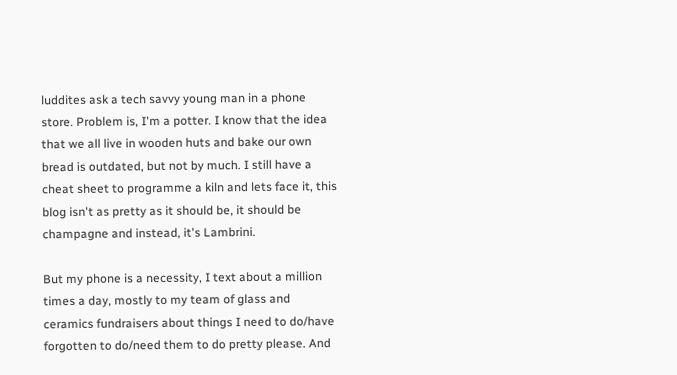luddites ask a tech savvy young man in a phone store. Problem is, I'm a potter. I know that the idea that we all live in wooden huts and bake our own bread is outdated, but not by much. I still have a cheat sheet to programme a kiln and lets face it, this blog isn't as pretty as it should be, it should be champagne and instead, it's Lambrini.

But my phone is a necessity, I text about a million times a day, mostly to my team of glass and ceramics fundraisers about things I need to do/have forgotten to do/need them to do pretty please. And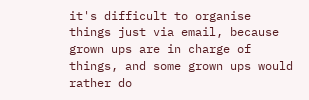it's difficult to organise things just via email, because grown ups are in charge of things, and some grown ups would rather do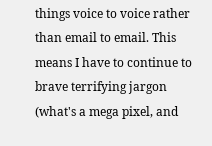things voice to voice rather than email to email. This means I have to continue to brave terrifying jargon (what's a mega pixel, and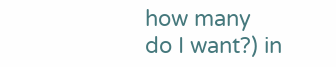how many do I want?) in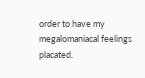order to have my megalomaniacal feelings placated.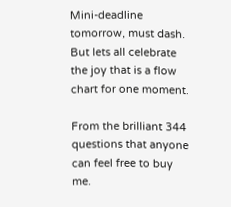Mini-deadline tomorrow, must dash. But lets all celebrate the joy that is a flow chart for one moment.

From the brilliant 344 questions that anyone can feel free to buy me.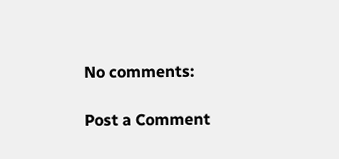No comments:

Post a Comment